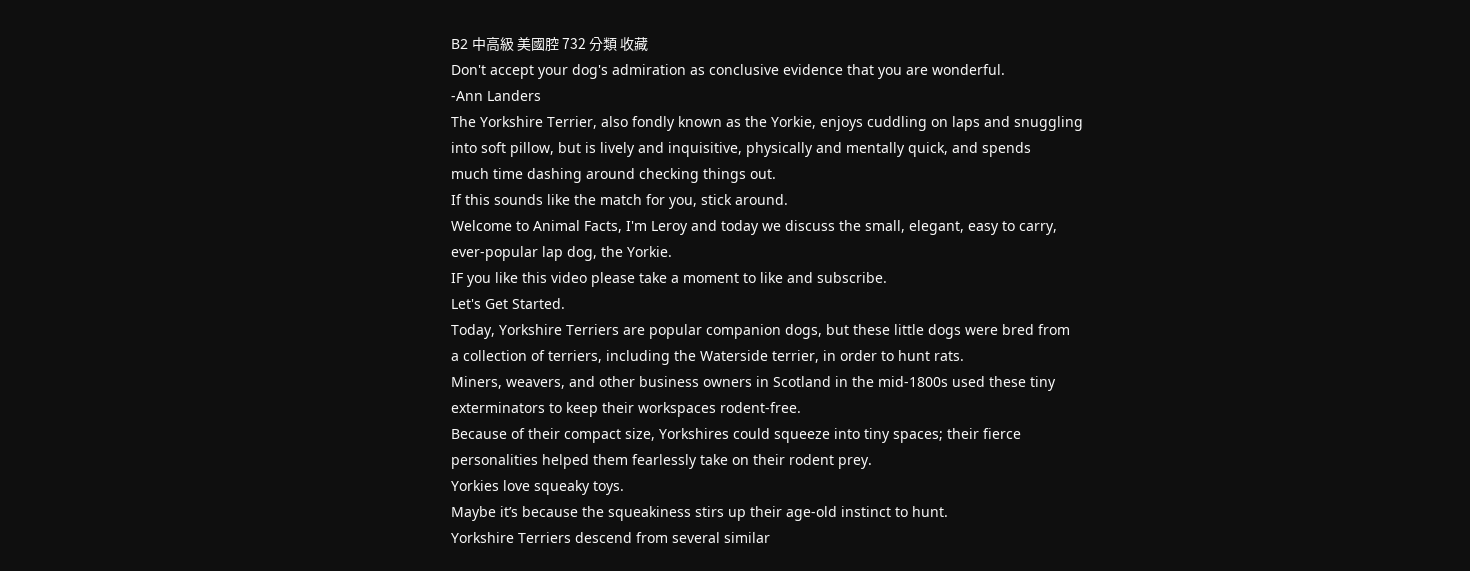B2 中高級 美國腔 732 分類 收藏
Don't accept your dog's admiration as conclusive evidence that you are wonderful.
-Ann Landers
The Yorkshire Terrier, also fondly known as the Yorkie, enjoys cuddling on laps and snuggling
into soft pillow, but is lively and inquisitive, physically and mentally quick, and spends
much time dashing around checking things out.
If this sounds like the match for you, stick around.
Welcome to Animal Facts, I'm Leroy and today we discuss the small, elegant, easy to carry,
ever-popular lap dog, the Yorkie.
IF you like this video please take a moment to like and subscribe.
Let's Get Started.
Today, Yorkshire Terriers are popular companion dogs, but these little dogs were bred from
a collection of terriers, including the Waterside terrier, in order to hunt rats.
Miners, weavers, and other business owners in Scotland in the mid-1800s used these tiny
exterminators to keep their workspaces rodent-free.
Because of their compact size, Yorkshires could squeeze into tiny spaces; their fierce
personalities helped them fearlessly take on their rodent prey.
Yorkies love squeaky toys.
Maybe it’s because the squeakiness stirs up their age-old instinct to hunt.
Yorkshire Terriers descend from several similar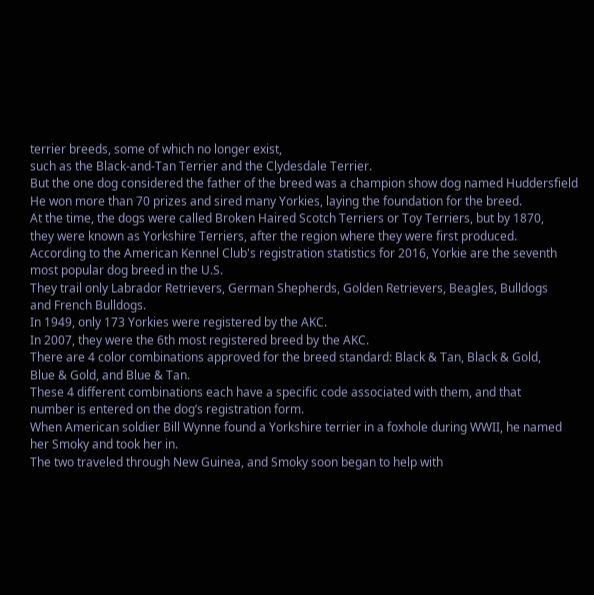terrier breeds, some of which no longer exist,
such as the Black-and-Tan Terrier and the Clydesdale Terrier.
But the one dog considered the father of the breed was a champion show dog named Huddersfield
He won more than 70 prizes and sired many Yorkies, laying the foundation for the breed.
At the time, the dogs were called Broken Haired Scotch Terriers or Toy Terriers, but by 1870,
they were known as Yorkshire Terriers, after the region where they were first produced.
According to the American Kennel Club's registration statistics for 2016, Yorkie are the seventh
most popular dog breed in the U.S.
They trail only Labrador Retrievers, German Shepherds, Golden Retrievers, Beagles, Bulldogs
and French Bulldogs.
In 1949, only 173 Yorkies were registered by the AKC.
In 2007, they were the 6th most registered breed by the AKC.
There are 4 color combinations approved for the breed standard: Black & Tan, Black & Gold,
Blue & Gold, and Blue & Tan.
These 4 different combinations each have a specific code associated with them, and that
number is entered on the dog’s registration form.
When American soldier Bill Wynne found a Yorkshire terrier in a foxhole during WWII, he named
her Smoky and took her in.
The two traveled through New Guinea, and Smoky soon began to help with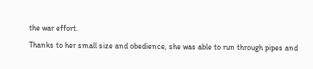the war effort.
Thanks to her small size and obedience, she was able to run through pipes and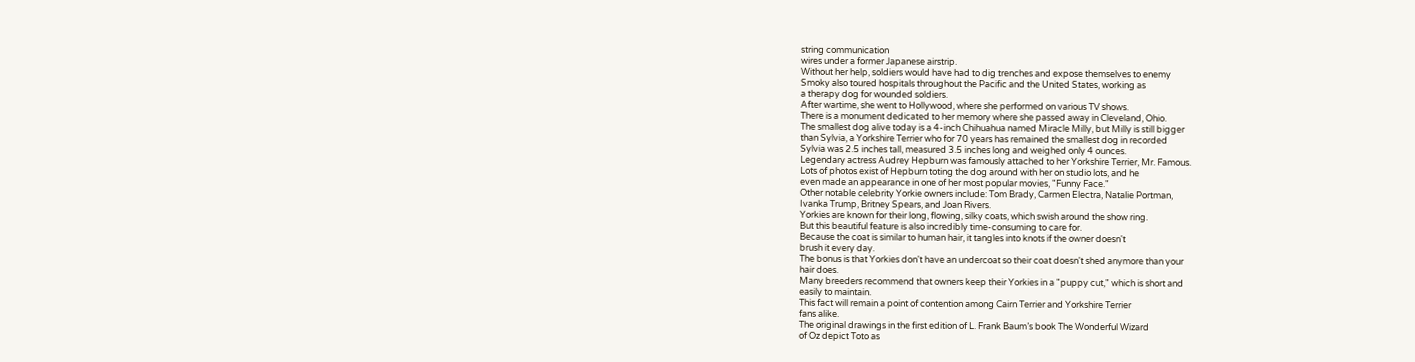string communication
wires under a former Japanese airstrip.
Without her help, soldiers would have had to dig trenches and expose themselves to enemy
Smoky also toured hospitals throughout the Pacific and the United States, working as
a therapy dog for wounded soldiers.
After wartime, she went to Hollywood, where she performed on various TV shows.
There is a monument dedicated to her memory where she passed away in Cleveland, Ohio.
The smallest dog alive today is a 4-inch Chihuahua named Miracle Milly, but Milly is still bigger
than Sylvia, a Yorkshire Terrier who for 70 years has remained the smallest dog in recorded
Sylvia was 2.5 inches tall, measured 3.5 inches long and weighed only 4 ounces.
Legendary actress Audrey Hepburn was famously attached to her Yorkshire Terrier, Mr. Famous.
Lots of photos exist of Hepburn toting the dog around with her on studio lots, and he
even made an appearance in one of her most popular movies, "Funny Face."
Other notable celebrity Yorkie owners include: Tom Brady, Carmen Electra, Natalie Portman,
Ivanka Trump, Britney Spears, and Joan Rivers.
Yorkies are known for their long, flowing, silky coats, which swish around the show ring.
But this beautiful feature is also incredibly time-consuming to care for.
Because the coat is similar to human hair, it tangles into knots if the owner doesn't
brush it every day.
The bonus is that Yorkies don't have an undercoat so their coat doesn't shed anymore than your
hair does.
Many breeders recommend that owners keep their Yorkies in a "puppy cut," which is short and
easily to maintain.
This fact will remain a point of contention among Cairn Terrier and Yorkshire Terrier
fans alike.
The original drawings in the first edition of L. Frank Baum’s book The Wonderful Wizard
of Oz depict Toto as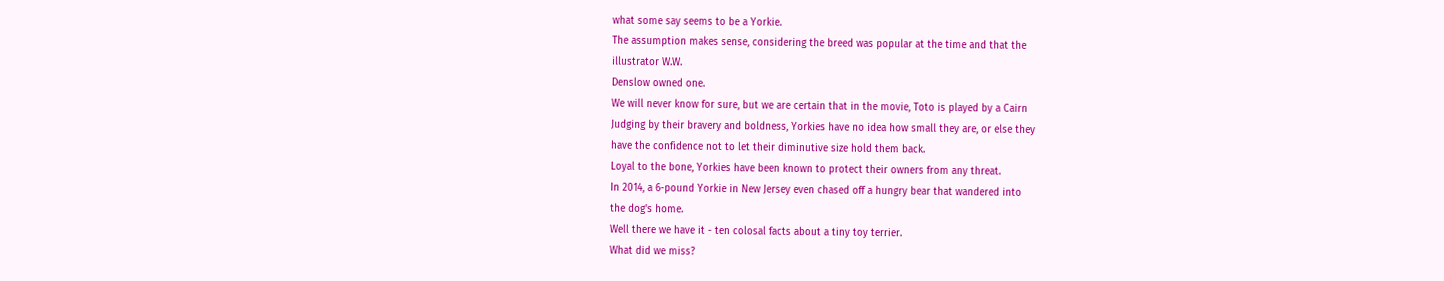what some say seems to be a Yorkie.
The assumption makes sense, considering the breed was popular at the time and that the
illustrator W.W.
Denslow owned one.
We will never know for sure, but we are certain that in the movie, Toto is played by a Cairn
Judging by their bravery and boldness, Yorkies have no idea how small they are, or else they
have the confidence not to let their diminutive size hold them back.
Loyal to the bone, Yorkies have been known to protect their owners from any threat.
In 2014, a 6-pound Yorkie in New Jersey even chased off a hungry bear that wandered into
the dog's home.
Well there we have it - ten colosal facts about a tiny toy terrier.
What did we miss?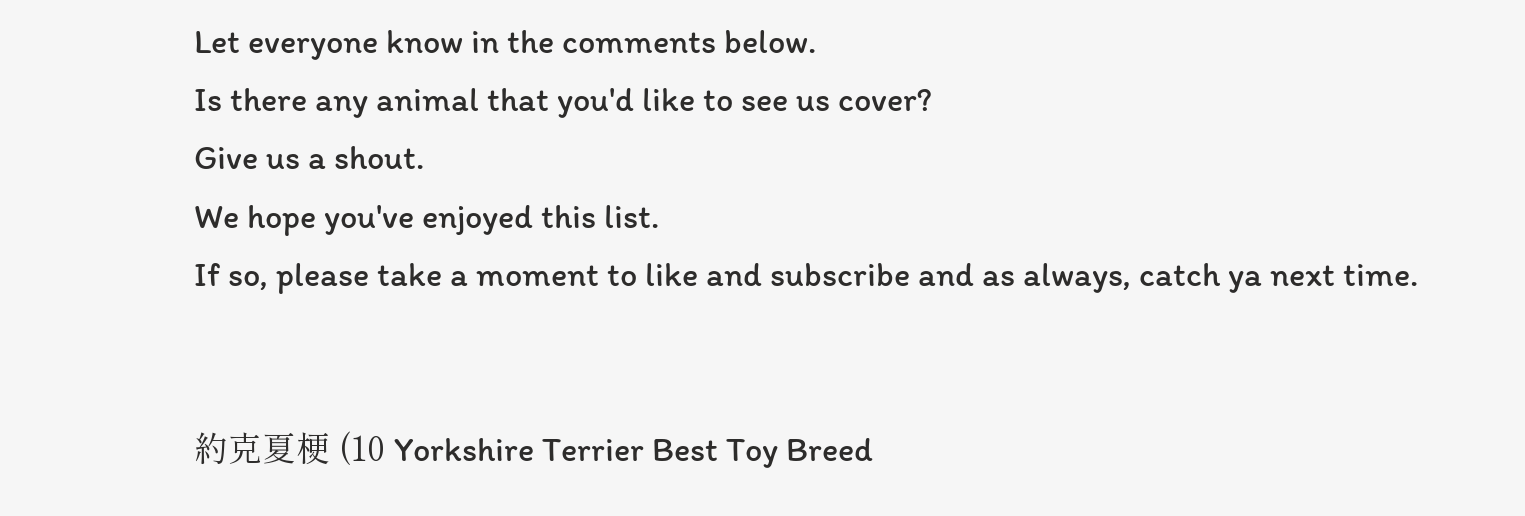Let everyone know in the comments below.
Is there any animal that you'd like to see us cover?
Give us a shout.
We hope you've enjoyed this list.
If so, please take a moment to like and subscribe and as always, catch ya next time.


約克夏梗 (10 Yorkshire Terrier Best Toy Breed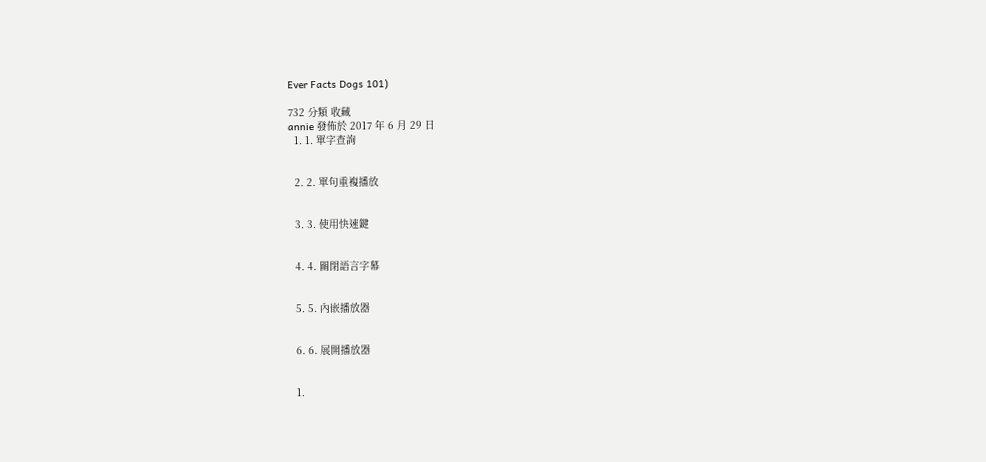Ever Facts Dogs 101)

732 分類 收藏
annie 發佈於 2017 年 6 月 29 日
  1. 1. 單字查詢


  2. 2. 單句重複播放


  3. 3. 使用快速鍵


  4. 4. 關閉語言字幕


  5. 5. 內嵌播放器


  6. 6. 展開播放器


  1.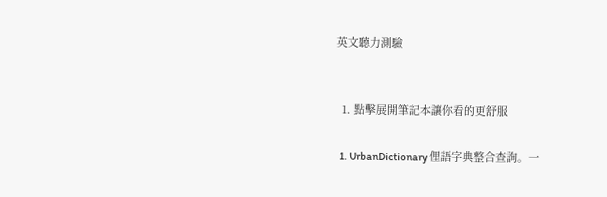英文聽力測驗


  1. 點擊展開筆記本讓你看的更舒服

  1. UrbanDictionary 俚語字典整合查詢。一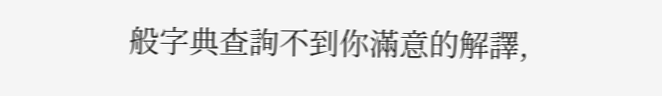般字典查詢不到你滿意的解譯,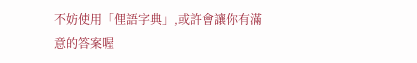不妨使用「俚語字典」,或許會讓你有滿意的答案喔